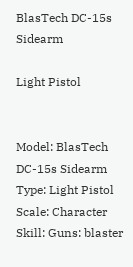BlasTech DC-15s Sidearm

Light Pistol


Model: BlasTech DC-15s Sidearm
Type: Light Pistol
Scale: Character
Skill: Guns: blaster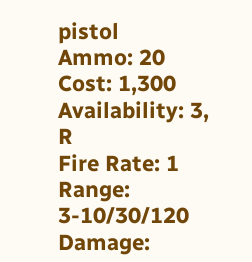pistol
Ammo: 20
Cost: 1,300
Availability: 3, R
Fire Rate: 1
Range: 3-10/30/120
Damage: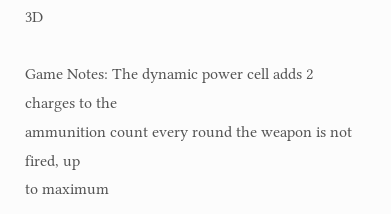3D

Game Notes: The dynamic power cell adds 2 charges to the
ammunition count every round the weapon is not fired, up
to maximum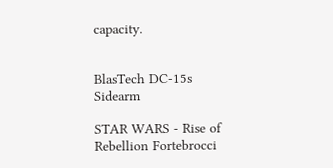capacity.


BlasTech DC-15s Sidearm

STAR WARS - Rise of Rebellion Fortebrocci